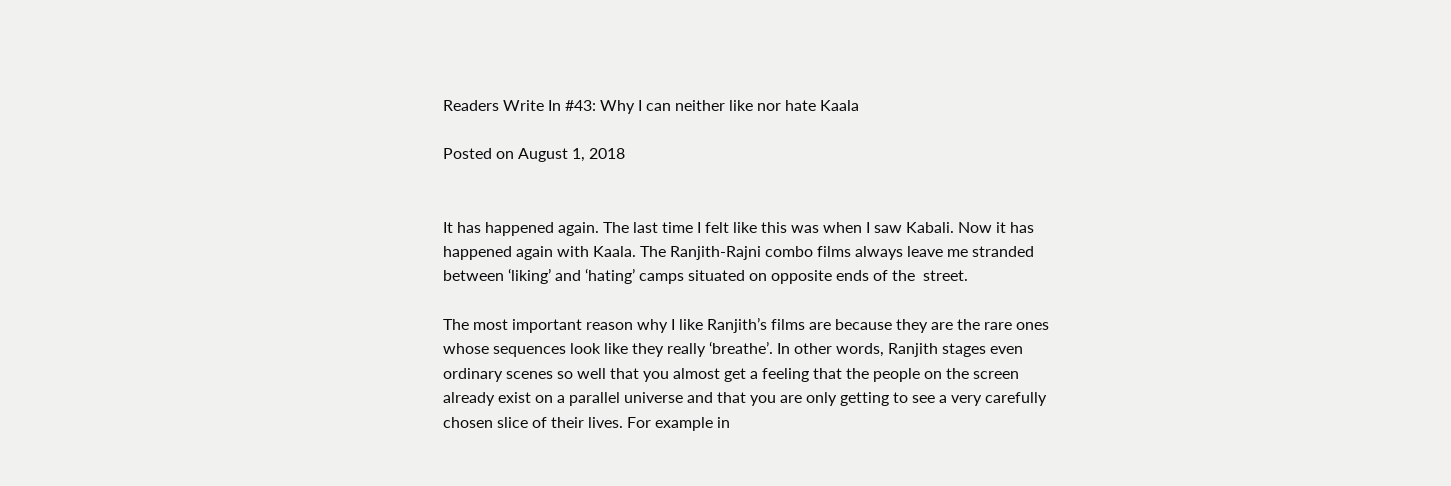Readers Write In #43: Why I can neither like nor hate Kaala

Posted on August 1, 2018


It has happened again. The last time I felt like this was when I saw Kabali. Now it has happened again with Kaala. The Ranjith-Rajni combo films always leave me stranded between ‘liking’ and ‘hating’ camps situated on opposite ends of the  street.

The most important reason why I like Ranjith’s films are because they are the rare ones whose sequences look like they really ‘breathe’. In other words, Ranjith stages even ordinary scenes so well that you almost get a feeling that the people on the screen already exist on a parallel universe and that you are only getting to see a very carefully chosen slice of their lives. For example in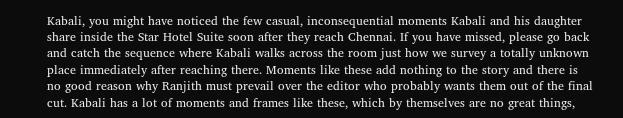Kabali, you might have noticed the few casual, inconsequential moments Kabali and his daughter share inside the Star Hotel Suite soon after they reach Chennai. If you have missed, please go back and catch the sequence where Kabali walks across the room just how we survey a totally unknown place immediately after reaching there. Moments like these add nothing to the story and there is no good reason why Ranjith must prevail over the editor who probably wants them out of the final cut. Kabali has a lot of moments and frames like these, which by themselves are no great things,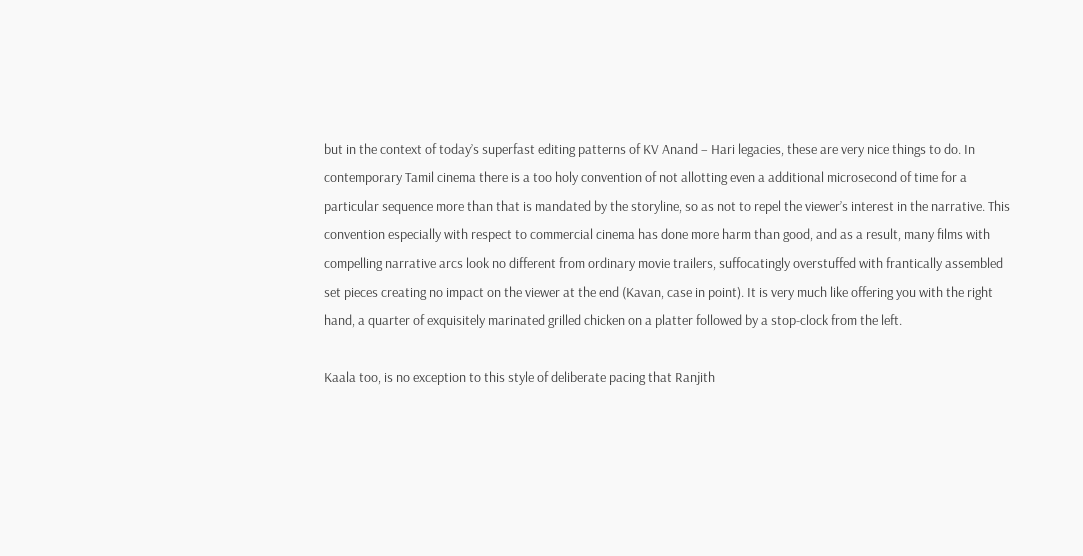but in the context of today’s superfast editing patterns of KV Anand – Hari legacies, these are very nice things to do. In contemporary Tamil cinema there is a too holy convention of not allotting even a additional microsecond of time for a particular sequence more than that is mandated by the storyline, so as not to repel the viewer’s interest in the narrative. This convention especially with respect to commercial cinema has done more harm than good, and as a result, many films with compelling narrative arcs look no different from ordinary movie trailers, suffocatingly overstuffed with frantically assembled set pieces creating no impact on the viewer at the end (Kavan, case in point). It is very much like offering you with the right hand, a quarter of exquisitely marinated grilled chicken on a platter followed by a stop-clock from the left.

Kaala too, is no exception to this style of deliberate pacing that Ranjith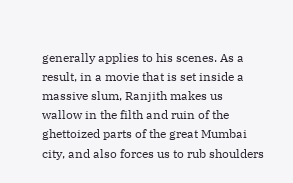generally applies to his scenes. As a result, in a movie that is set inside a massive slum, Ranjith makes us wallow in the filth and ruin of the ghettoized parts of the great Mumbai city, and also forces us to rub shoulders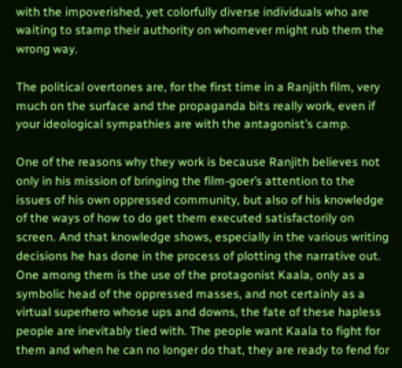with the impoverished, yet colorfully diverse individuals who are waiting to stamp their authority on whomever might rub them the wrong way.

The political overtones are, for the first time in a Ranjith film, very much on the surface and the propaganda bits really work, even if your ideological sympathies are with the antagonist’s camp.

One of the reasons why they work is because Ranjith believes not only in his mission of bringing the film-goer’s attention to the issues of his own oppressed community, but also of his knowledge of the ways of how to do get them executed satisfactorily on screen. And that knowledge shows, especially in the various writing decisions he has done in the process of plotting the narrative out. One among them is the use of the protagonist Kaala, only as a symbolic head of the oppressed masses, and not certainly as a virtual superhero whose ups and downs, the fate of these hapless people are inevitably tied with. The people want Kaala to fight for them and when he can no longer do that, they are ready to fend for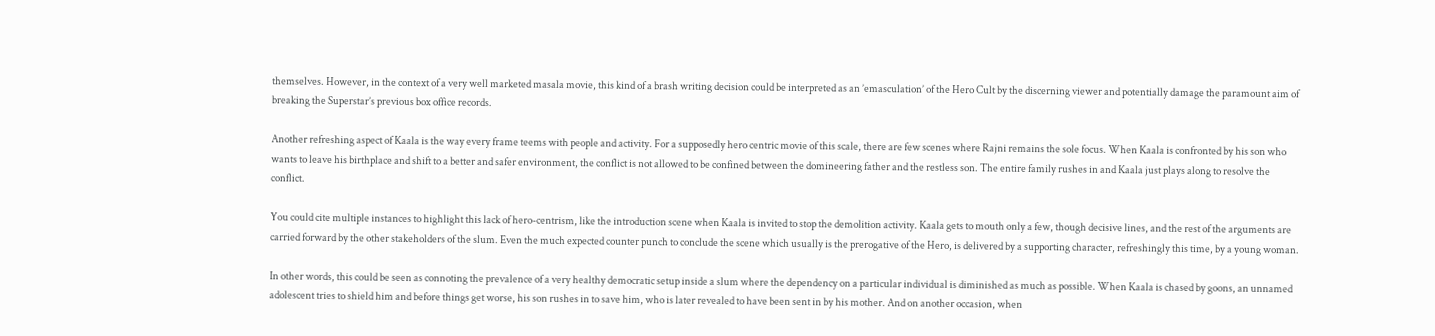themselves. However, in the context of a very well marketed masala movie, this kind of a brash writing decision could be interpreted as an ’emasculation’ of the Hero Cult by the discerning viewer and potentially damage the paramount aim of breaking the Superstar’s previous box office records.

Another refreshing aspect of Kaala is the way every frame teems with people and activity. For a supposedly hero centric movie of this scale, there are few scenes where Rajni remains the sole focus. When Kaala is confronted by his son who wants to leave his birthplace and shift to a better and safer environment, the conflict is not allowed to be confined between the domineering father and the restless son. The entire family rushes in and Kaala just plays along to resolve the conflict.

You could cite multiple instances to highlight this lack of hero-centrism, like the introduction scene when Kaala is invited to stop the demolition activity. Kaala gets to mouth only a few, though decisive lines, and the rest of the arguments are carried forward by the other stakeholders of the slum. Even the much expected counter punch to conclude the scene which usually is the prerogative of the Hero, is delivered by a supporting character, refreshingly this time, by a young woman.

In other words, this could be seen as connoting the prevalence of a very healthy democratic setup inside a slum where the dependency on a particular individual is diminished as much as possible. When Kaala is chased by goons, an unnamed adolescent tries to shield him and before things get worse, his son rushes in to save him, who is later revealed to have been sent in by his mother. And on another occasion, when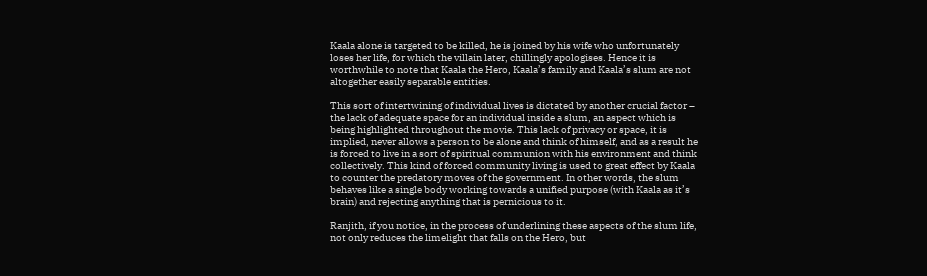Kaala alone is targeted to be killed, he is joined by his wife who unfortunately loses her life, for which the villain later, chillingly apologises. Hence it is worthwhile to note that Kaala the Hero, Kaala’s family and Kaala’s slum are not altogether easily separable entities.

This sort of intertwining of individual lives is dictated by another crucial factor – the lack of adequate space for an individual inside a slum, an aspect which is being highlighted throughout the movie. This lack of privacy or space, it is implied, never allows a person to be alone and think of himself, and as a result he is forced to live in a sort of spiritual communion with his environment and think collectively. This kind of forced community living is used to great effect by Kaala to counter the predatory moves of the government. In other words, the slum behaves like a single body working towards a unified purpose (with Kaala as it’s brain) and rejecting anything that is pernicious to it.

Ranjith, if you notice, in the process of underlining these aspects of the slum life, not only reduces the limelight that falls on the Hero, but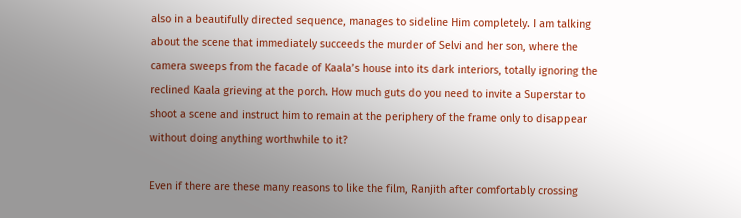also in a beautifully directed sequence, manages to sideline Him completely. I am talking about the scene that immediately succeeds the murder of Selvi and her son, where the camera sweeps from the facade of Kaala’s house into its dark interiors, totally ignoring the reclined Kaala grieving at the porch. How much guts do you need to invite a Superstar to shoot a scene and instruct him to remain at the periphery of the frame only to disappear without doing anything worthwhile to it?

Even if there are these many reasons to like the film, Ranjith after comfortably crossing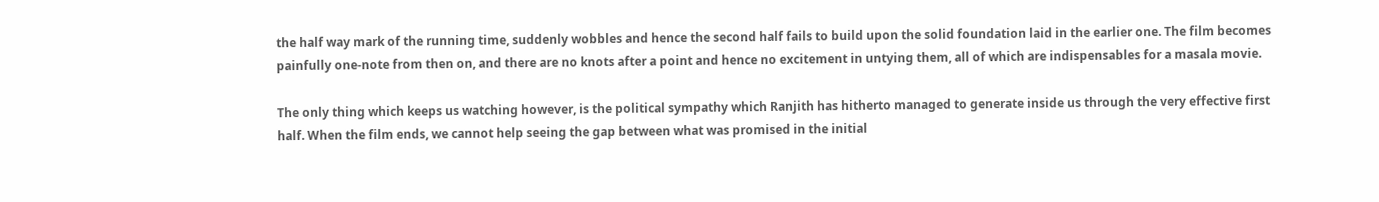the half way mark of the running time, suddenly wobbles and hence the second half fails to build upon the solid foundation laid in the earlier one. The film becomes painfully one-note from then on, and there are no knots after a point and hence no excitement in untying them, all of which are indispensables for a masala movie.

The only thing which keeps us watching however, is the political sympathy which Ranjith has hitherto managed to generate inside us through the very effective first half. When the film ends, we cannot help seeing the gap between what was promised in the initial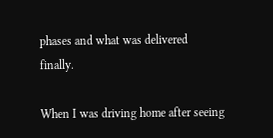phases and what was delivered finally.

When I was driving home after seeing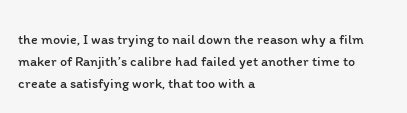the movie, I was trying to nail down the reason why a film maker of Ranjith’s calibre had failed yet another time to create a satisfying work, that too with a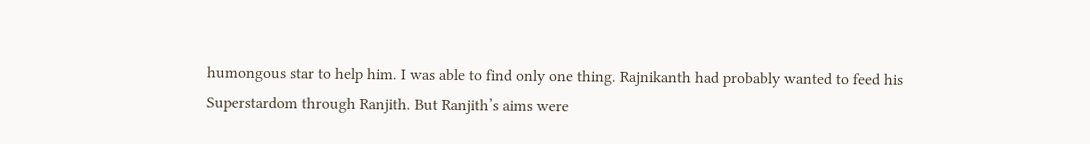humongous star to help him. I was able to find only one thing. Rajnikanth had probably wanted to feed his Superstardom through Ranjith. But Ranjith’s aims were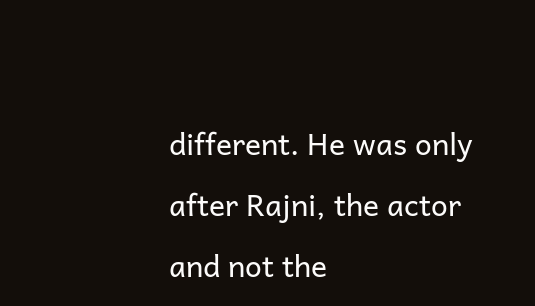different. He was only after Rajni, the actor and not the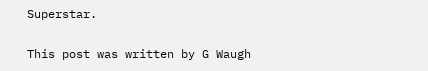Superstar.

This post was written by G Waugh